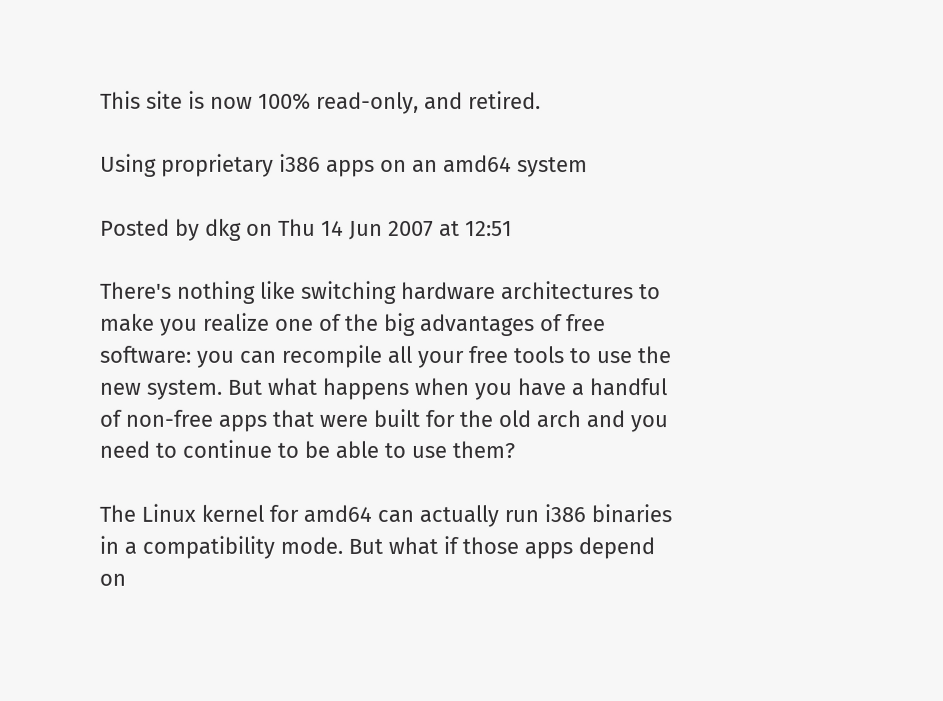This site is now 100% read-only, and retired.

Using proprietary i386 apps on an amd64 system

Posted by dkg on Thu 14 Jun 2007 at 12:51

There's nothing like switching hardware architectures to make you realize one of the big advantages of free software: you can recompile all your free tools to use the new system. But what happens when you have a handful of non-free apps that were built for the old arch and you need to continue to be able to use them?

The Linux kernel for amd64 can actually run i386 binaries in a compatibility mode. But what if those apps depend on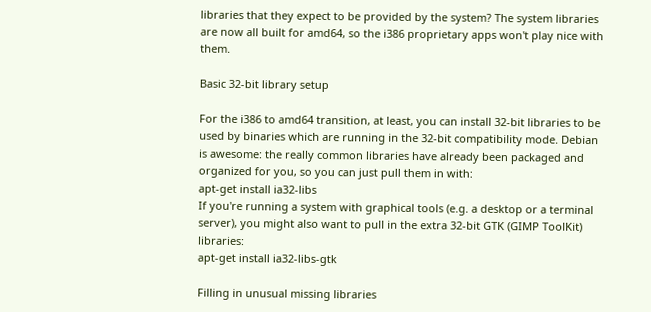libraries that they expect to be provided by the system? The system libraries are now all built for amd64, so the i386 proprietary apps won't play nice with them.

Basic 32-bit library setup

For the i386 to amd64 transition, at least, you can install 32-bit libraries to be used by binaries which are running in the 32-bit compatibility mode. Debian is awesome: the really common libraries have already been packaged and organized for you, so you can just pull them in with:
apt-get install ia32-libs
If you're running a system with graphical tools (e.g. a desktop or a terminal server), you might also want to pull in the extra 32-bit GTK (GIMP ToolKit) libraries:
apt-get install ia32-libs-gtk

Filling in unusual missing libraries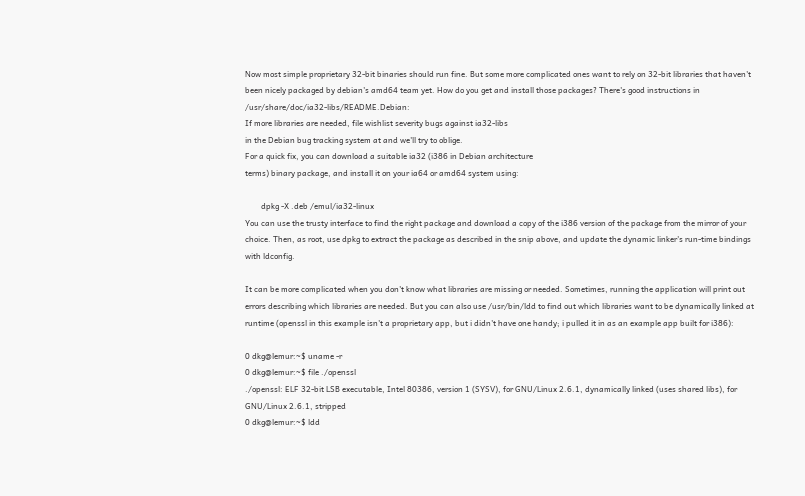Now most simple proprietary 32-bit binaries should run fine. But some more complicated ones want to rely on 32-bit libraries that haven't been nicely packaged by debian's amd64 team yet. How do you get and install those packages? There's good instructions in /usr/share/doc/ia32-libs/README.Debian:
If more libraries are needed, file wishlist severity bugs against ia32-libs
in the Debian bug tracking system at and we'll try to oblige.
For a quick fix, you can download a suitable ia32 (i386 in Debian architecture
terms) binary package, and install it on your ia64 or amd64 system using:

        dpkg -X .deb /emul/ia32-linux
You can use the trusty interface to find the right package and download a copy of the i386 version of the package from the mirror of your choice. Then, as root, use dpkg to extract the package as described in the snip above, and update the dynamic linker's run-time bindings with ldconfig.

It can be more complicated when you don't know what libraries are missing or needed. Sometimes, running the application will print out errors describing which libraries are needed. But you can also use /usr/bin/ldd to find out which libraries want to be dynamically linked at runtime (openssl in this example isn't a proprietary app, but i didn't have one handy; i pulled it in as an example app built for i386):

0 dkg@lemur:~$ uname -r
0 dkg@lemur:~$ file ./openssl
./openssl: ELF 32-bit LSB executable, Intel 80386, version 1 (SYSV), for GNU/Linux 2.6.1, dynamically linked (uses shared libs), for GNU/Linux 2.6.1, stripped
0 dkg@lemur:~$ ldd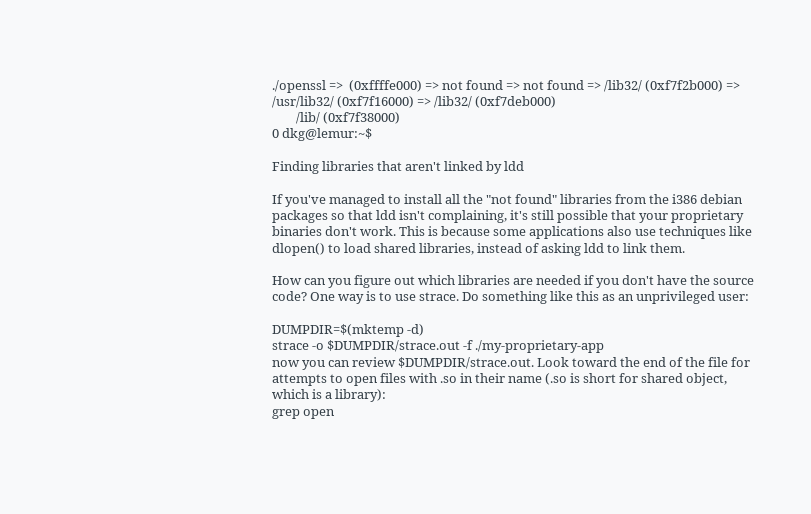./openssl =>  (0xffffe000) => not found => not found => /lib32/ (0xf7f2b000) => /usr/lib32/ (0xf7f16000) => /lib32/ (0xf7deb000)
        /lib/ (0xf7f38000)
0 dkg@lemur:~$

Finding libraries that aren't linked by ldd

If you've managed to install all the "not found" libraries from the i386 debian packages so that ldd isn't complaining, it's still possible that your proprietary binaries don't work. This is because some applications also use techniques like dlopen() to load shared libraries, instead of asking ldd to link them.

How can you figure out which libraries are needed if you don't have the source code? One way is to use strace. Do something like this as an unprivileged user:

DUMPDIR=$(mktemp -d)
strace -o $DUMPDIR/strace.out -f ./my-proprietary-app
now you can review $DUMPDIR/strace.out. Look toward the end of the file for attempts to open files with .so in their name (.so is short for shared object, which is a library):
grep open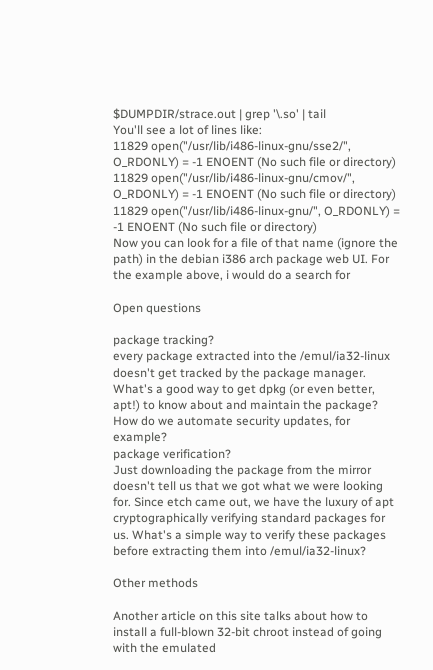$DUMPDIR/strace.out | grep '\.so' | tail
You'll see a lot of lines like:
11829 open("/usr/lib/i486-linux-gnu/sse2/", O_RDONLY) = -1 ENOENT (No such file or directory)
11829 open("/usr/lib/i486-linux-gnu/cmov/", O_RDONLY) = -1 ENOENT (No such file or directory)
11829 open("/usr/lib/i486-linux-gnu/", O_RDONLY) = -1 ENOENT (No such file or directory)
Now you can look for a file of that name (ignore the path) in the debian i386 arch package web UI. For the example above, i would do a search for

Open questions

package tracking?
every package extracted into the /emul/ia32-linux doesn't get tracked by the package manager. What's a good way to get dpkg (or even better, apt!) to know about and maintain the package? How do we automate security updates, for example?
package verification?
Just downloading the package from the mirror doesn't tell us that we got what we were looking for. Since etch came out, we have the luxury of apt cryptographically verifying standard packages for us. What's a simple way to verify these packages before extracting them into /emul/ia32-linux?

Other methods

Another article on this site talks about how to install a full-blown 32-bit chroot instead of going with the emulated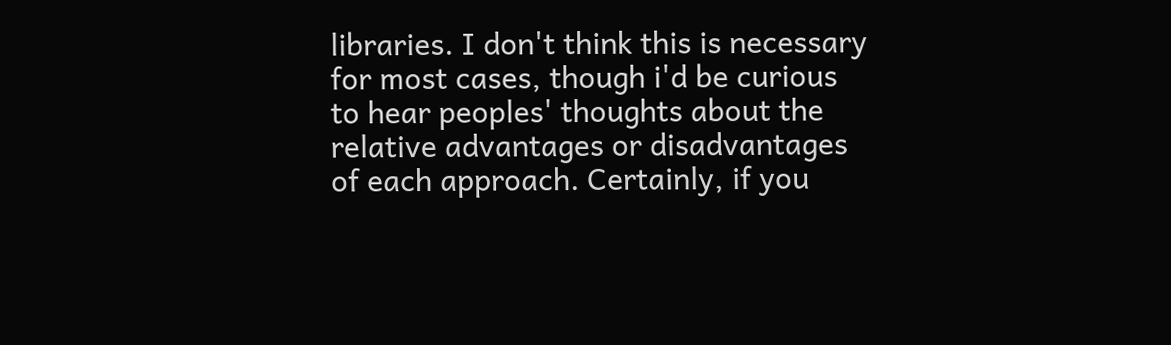libraries. I don't think this is necessary for most cases, though i'd be curious to hear peoples' thoughts about the relative advantages or disadvantages of each approach. Certainly, if you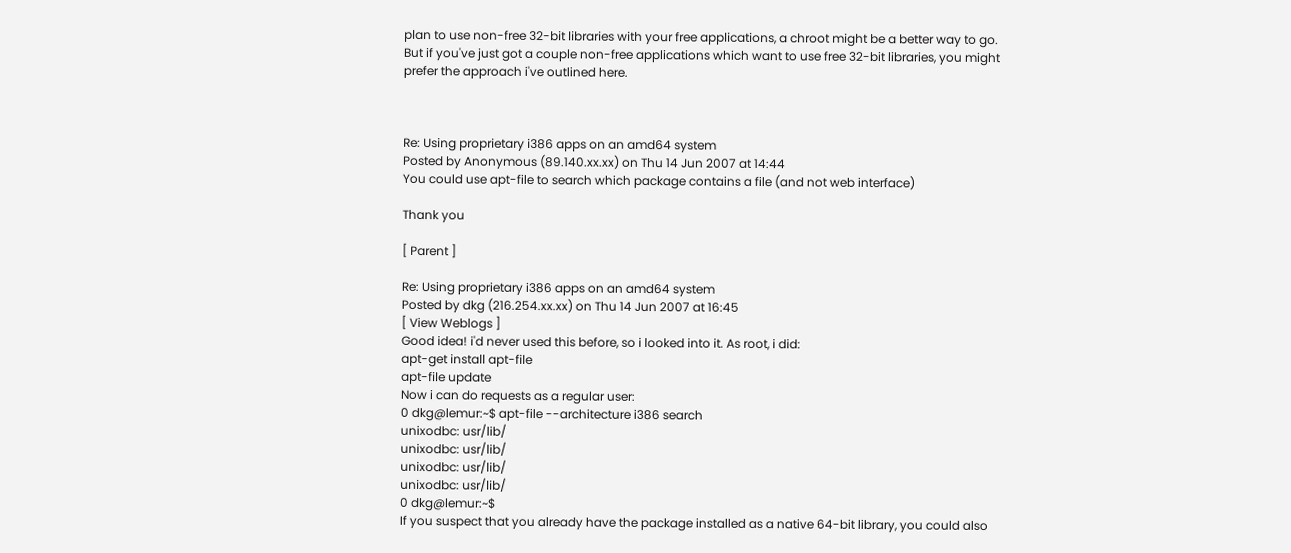plan to use non-free 32-bit libraries with your free applications, a chroot might be a better way to go. But if you've just got a couple non-free applications which want to use free 32-bit libraries, you might prefer the approach i've outlined here.



Re: Using proprietary i386 apps on an amd64 system
Posted by Anonymous (89.140.xx.xx) on Thu 14 Jun 2007 at 14:44
You could use apt-file to search which package contains a file (and not web interface)

Thank you

[ Parent ]

Re: Using proprietary i386 apps on an amd64 system
Posted by dkg (216.254.xx.xx) on Thu 14 Jun 2007 at 16:45
[ View Weblogs ]
Good idea! i'd never used this before, so i looked into it. As root, i did:
apt-get install apt-file
apt-file update
Now i can do requests as a regular user:
0 dkg@lemur:~$ apt-file --architecture i386 search
unixodbc: usr/lib/
unixodbc: usr/lib/
unixodbc: usr/lib/
unixodbc: usr/lib/
0 dkg@lemur:~$
If you suspect that you already have the package installed as a native 64-bit library, you could also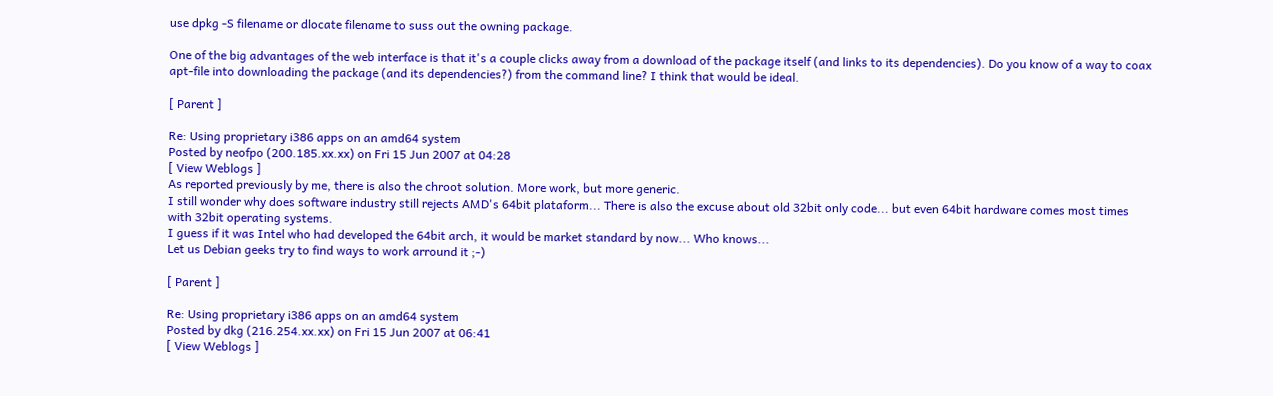use dpkg -S filename or dlocate filename to suss out the owning package.

One of the big advantages of the web interface is that it's a couple clicks away from a download of the package itself (and links to its dependencies). Do you know of a way to coax apt-file into downloading the package (and its dependencies?) from the command line? I think that would be ideal.

[ Parent ]

Re: Using proprietary i386 apps on an amd64 system
Posted by neofpo (200.185.xx.xx) on Fri 15 Jun 2007 at 04:28
[ View Weblogs ]
As reported previously by me, there is also the chroot solution. More work, but more generic.
I still wonder why does software industry still rejects AMD's 64bit plataform... There is also the excuse about old 32bit only code... but even 64bit hardware comes most times with 32bit operating systems.
I guess if it was Intel who had developed the 64bit arch, it would be market standard by now... Who knows...
Let us Debian geeks try to find ways to work arround it ;-)

[ Parent ]

Re: Using proprietary i386 apps on an amd64 system
Posted by dkg (216.254.xx.xx) on Fri 15 Jun 2007 at 06:41
[ View Weblogs ]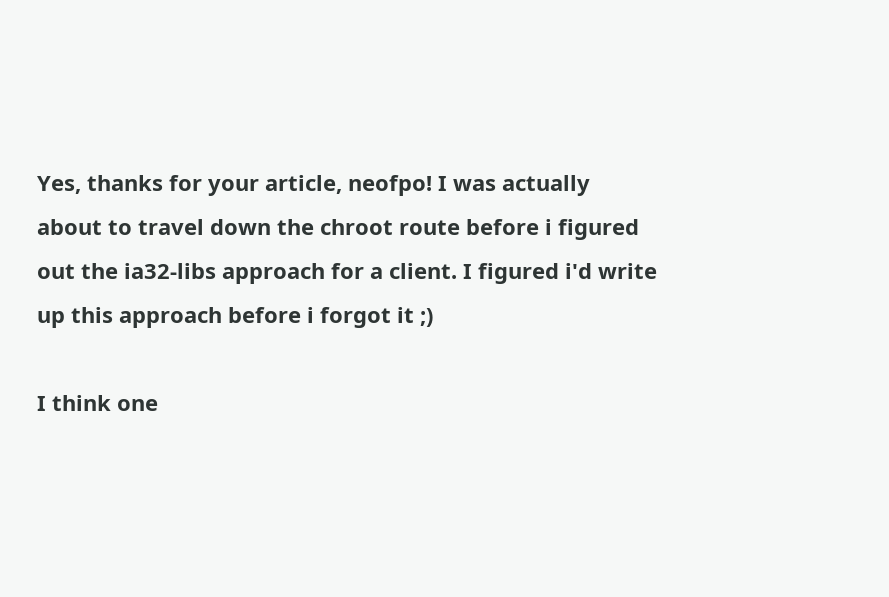Yes, thanks for your article, neofpo! I was actually about to travel down the chroot route before i figured out the ia32-libs approach for a client. I figured i'd write up this approach before i forgot it ;)

I think one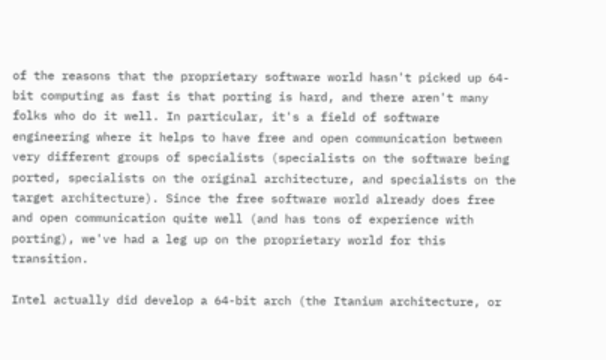of the reasons that the proprietary software world hasn't picked up 64-bit computing as fast is that porting is hard, and there aren't many folks who do it well. In particular, it's a field of software engineering where it helps to have free and open communication between very different groups of specialists (specialists on the software being ported, specialists on the original architecture, and specialists on the target architecture). Since the free software world already does free and open communication quite well (and has tons of experience with porting), we've had a leg up on the proprietary world for this transition.

Intel actually did develop a 64-bit arch (the Itanium architecture, or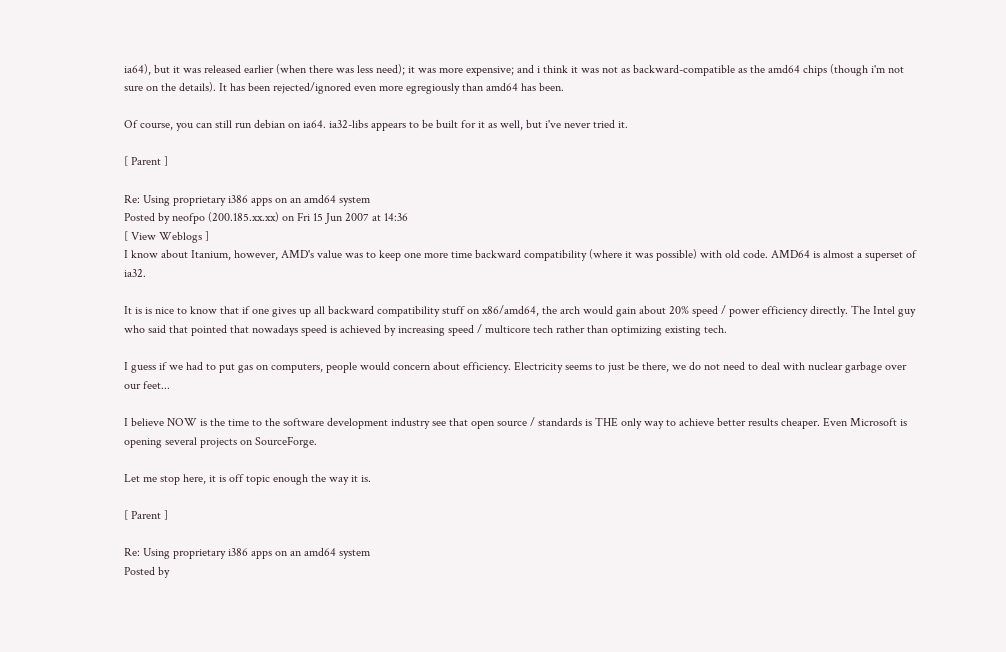ia64), but it was released earlier (when there was less need); it was more expensive; and i think it was not as backward-compatible as the amd64 chips (though i'm not sure on the details). It has been rejected/ignored even more egregiously than amd64 has been.

Of course, you can still run debian on ia64. ia32-libs appears to be built for it as well, but i've never tried it.

[ Parent ]

Re: Using proprietary i386 apps on an amd64 system
Posted by neofpo (200.185.xx.xx) on Fri 15 Jun 2007 at 14:36
[ View Weblogs ]
I know about Itanium, however, AMD's value was to keep one more time backward compatibility (where it was possible) with old code. AMD64 is almost a superset of ia32.

It is is nice to know that if one gives up all backward compatibility stuff on x86/amd64, the arch would gain about 20% speed / power efficiency directly. The Intel guy who said that pointed that nowadays speed is achieved by increasing speed / multicore tech rather than optimizing existing tech.

I guess if we had to put gas on computers, people would concern about efficiency. Electricity seems to just be there, we do not need to deal with nuclear garbage over our feet...

I believe NOW is the time to the software development industry see that open source / standards is THE only way to achieve better results cheaper. Even Microsoft is opening several projects on SourceForge.

Let me stop here, it is off topic enough the way it is.

[ Parent ]

Re: Using proprietary i386 apps on an amd64 system
Posted by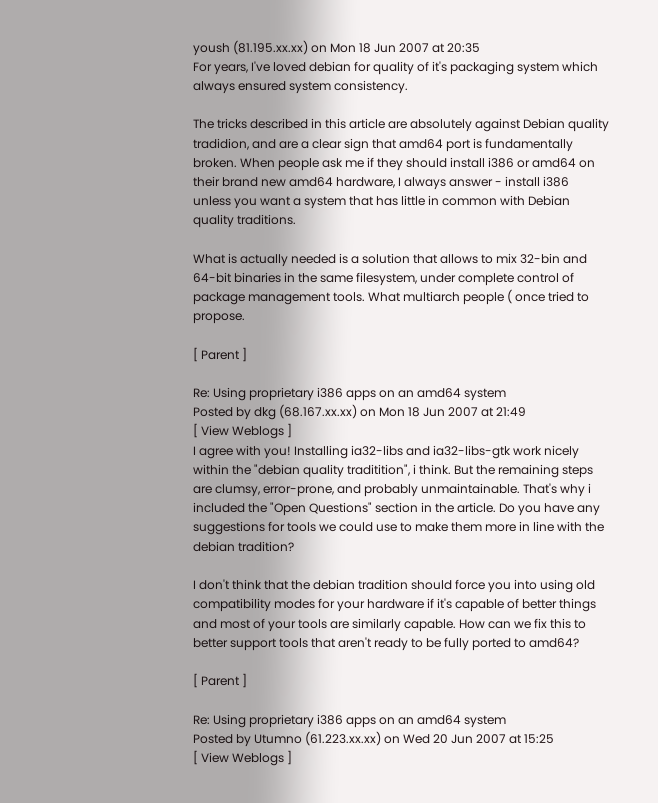yoush (81.195.xx.xx) on Mon 18 Jun 2007 at 20:35
For years, I've loved debian for quality of it's packaging system which always ensured system consistency.

The tricks described in this article are absolutely against Debian quality tradidion, and are a clear sign that amd64 port is fundamentally broken. When people ask me if they should install i386 or amd64 on their brand new amd64 hardware, I always answer - install i386 unless you want a system that has little in common with Debian quality traditions.

What is actually needed is a solution that allows to mix 32-bin and 64-bit binaries in the same filesystem, under complete control of package management tools. What multiarch people ( once tried to propose.

[ Parent ]

Re: Using proprietary i386 apps on an amd64 system
Posted by dkg (68.167.xx.xx) on Mon 18 Jun 2007 at 21:49
[ View Weblogs ]
I agree with you! Installing ia32-libs and ia32-libs-gtk work nicely within the "debian quality traditition", i think. But the remaining steps are clumsy, error-prone, and probably unmaintainable. That's why i included the "Open Questions" section in the article. Do you have any suggestions for tools we could use to make them more in line with the debian tradition?

I don't think that the debian tradition should force you into using old compatibility modes for your hardware if it's capable of better things and most of your tools are similarly capable. How can we fix this to better support tools that aren't ready to be fully ported to amd64?

[ Parent ]

Re: Using proprietary i386 apps on an amd64 system
Posted by Utumno (61.223.xx.xx) on Wed 20 Jun 2007 at 15:25
[ View Weblogs ]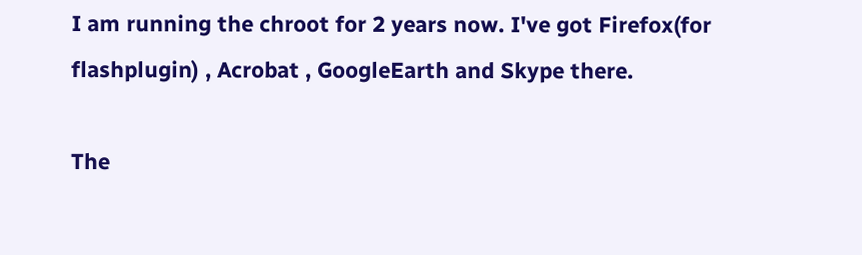I am running the chroot for 2 years now. I've got Firefox(for flashplugin) , Acrobat , GoogleEarth and Skype there.

The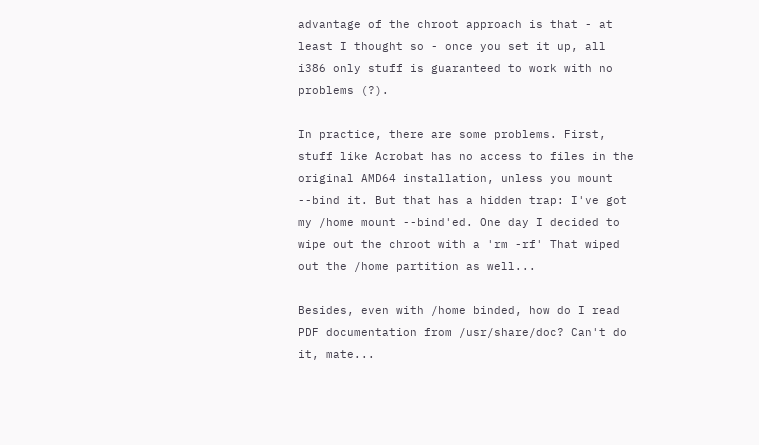advantage of the chroot approach is that - at least I thought so - once you set it up, all i386 only stuff is guaranteed to work with no problems (?).

In practice, there are some problems. First, stuff like Acrobat has no access to files in the original AMD64 installation, unless you mount --bind it. But that has a hidden trap: I've got my /home mount --bind'ed. One day I decided to wipe out the chroot with a 'rm -rf' That wiped out the /home partition as well...

Besides, even with /home binded, how do I read PDF documentation from /usr/share/doc? Can't do it, mate...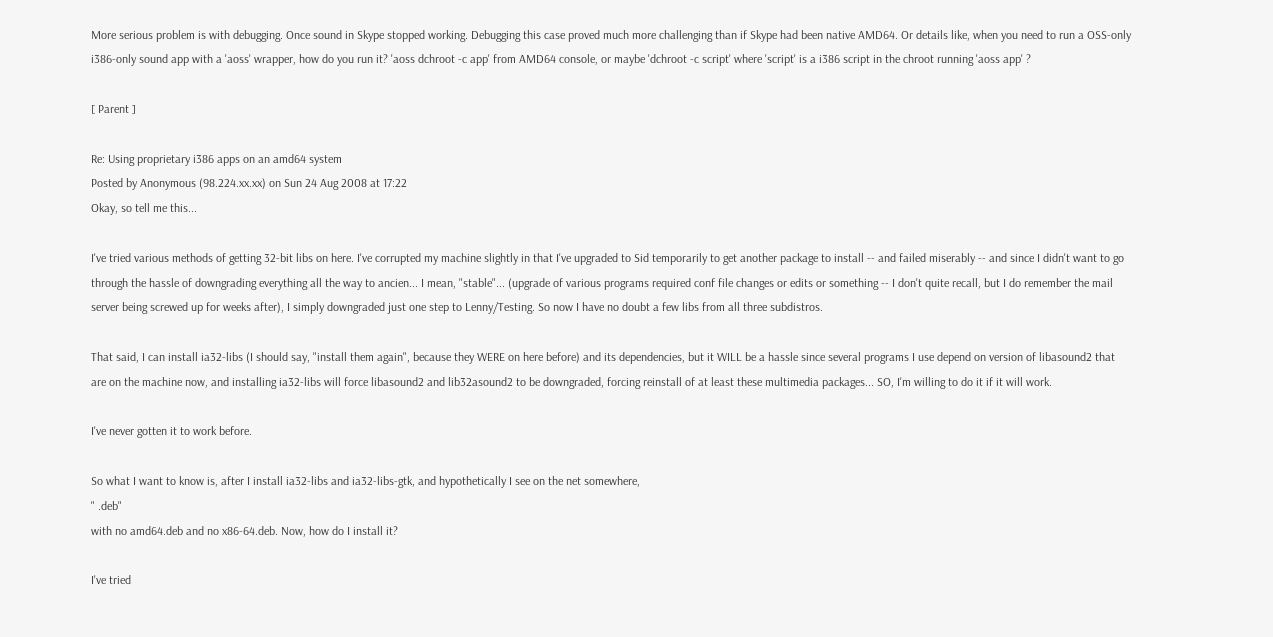More serious problem is with debugging. Once sound in Skype stopped working. Debugging this case proved much more challenging than if Skype had been native AMD64. Or details like, when you need to run a OSS-only i386-only sound app with a 'aoss' wrapper, how do you run it? 'aoss dchroot -c app' from AMD64 console, or maybe 'dchroot -c script' where 'script' is a i386 script in the chroot running 'aoss app' ?

[ Parent ]

Re: Using proprietary i386 apps on an amd64 system
Posted by Anonymous (98.224.xx.xx) on Sun 24 Aug 2008 at 17:22
Okay, so tell me this...

I've tried various methods of getting 32-bit libs on here. I've corrupted my machine slightly in that I've upgraded to Sid temporarily to get another package to install -- and failed miserably -- and since I didn't want to go through the hassle of downgrading everything all the way to ancien... I mean, "stable"... (upgrade of various programs required conf file changes or edits or something -- I don't quite recall, but I do remember the mail server being screwed up for weeks after), I simply downgraded just one step to Lenny/Testing. So now I have no doubt a few libs from all three subdistros.

That said, I can install ia32-libs (I should say, "install them again", because they WERE on here before) and its dependencies, but it WILL be a hassle since several programs I use depend on version of libasound2 that are on the machine now, and installing ia32-libs will force libasound2 and lib32asound2 to be downgraded, forcing reinstall of at least these multimedia packages... SO, I'm willing to do it if it will work.

I've never gotten it to work before.

So what I want to know is, after I install ia32-libs and ia32-libs-gtk, and hypothetically I see on the net somewhere,
" .deb"
with no amd64.deb and no x86-64.deb. Now, how do I install it?

I've tried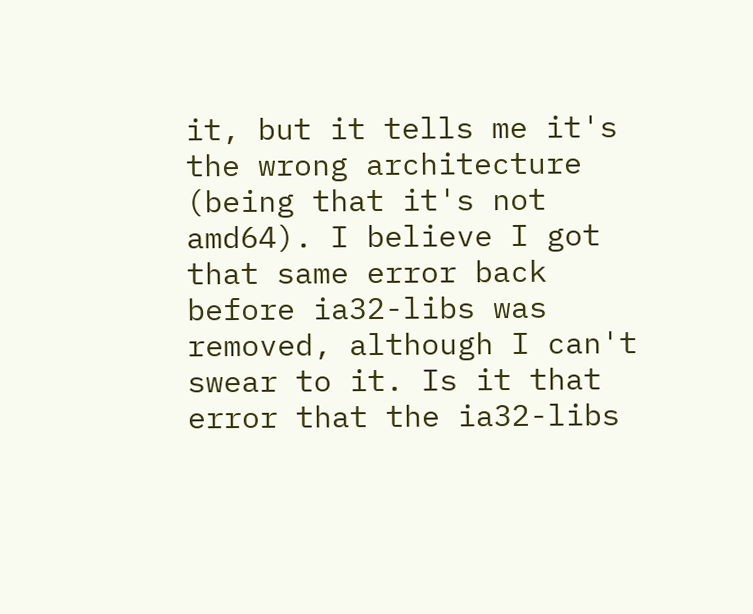it, but it tells me it's the wrong architecture (being that it's not amd64). I believe I got that same error back before ia32-libs was removed, although I can't swear to it. Is it that error that the ia32-libs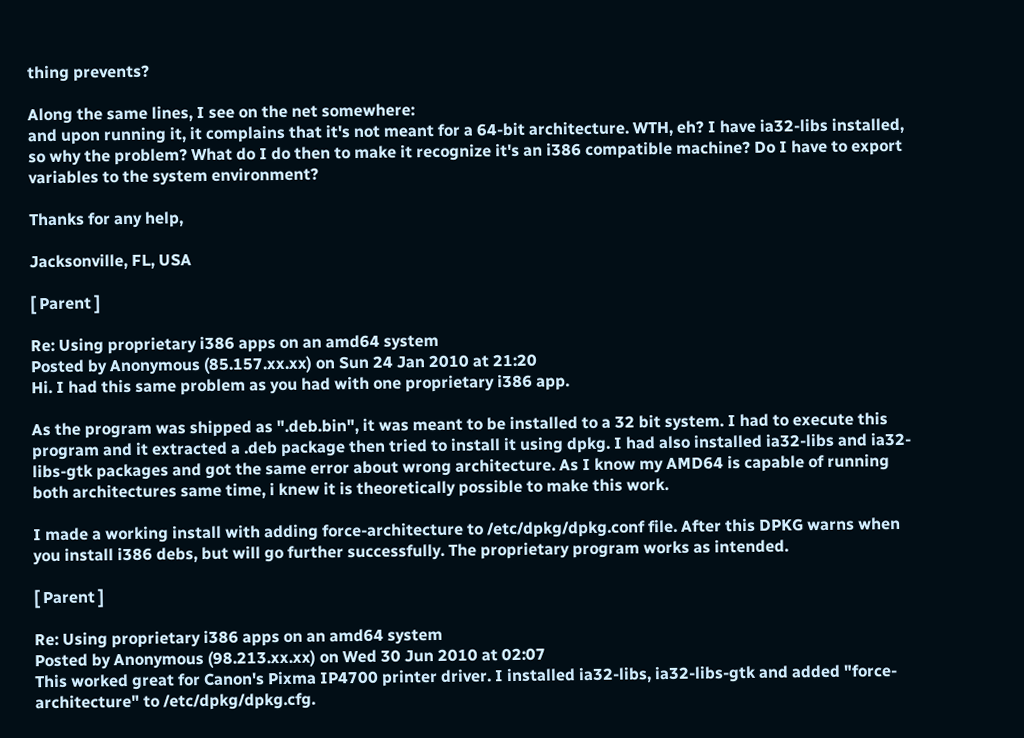thing prevents?

Along the same lines, I see on the net somewhere:
and upon running it, it complains that it's not meant for a 64-bit architecture. WTH, eh? I have ia32-libs installed, so why the problem? What do I do then to make it recognize it's an i386 compatible machine? Do I have to export variables to the system environment?

Thanks for any help,

Jacksonville, FL, USA

[ Parent ]

Re: Using proprietary i386 apps on an amd64 system
Posted by Anonymous (85.157.xx.xx) on Sun 24 Jan 2010 at 21:20
Hi. I had this same problem as you had with one proprietary i386 app.

As the program was shipped as ".deb.bin", it was meant to be installed to a 32 bit system. I had to execute this program and it extracted a .deb package then tried to install it using dpkg. I had also installed ia32-libs and ia32-libs-gtk packages and got the same error about wrong architecture. As I know my AMD64 is capable of running both architectures same time, i knew it is theoretically possible to make this work.

I made a working install with adding force-architecture to /etc/dpkg/dpkg.conf file. After this DPKG warns when you install i386 debs, but will go further successfully. The proprietary program works as intended.

[ Parent ]

Re: Using proprietary i386 apps on an amd64 system
Posted by Anonymous (98.213.xx.xx) on Wed 30 Jun 2010 at 02:07
This worked great for Canon's Pixma IP4700 printer driver. I installed ia32-libs, ia32-libs-gtk and added "force-architecture" to /etc/dpkg/dpkg.cfg.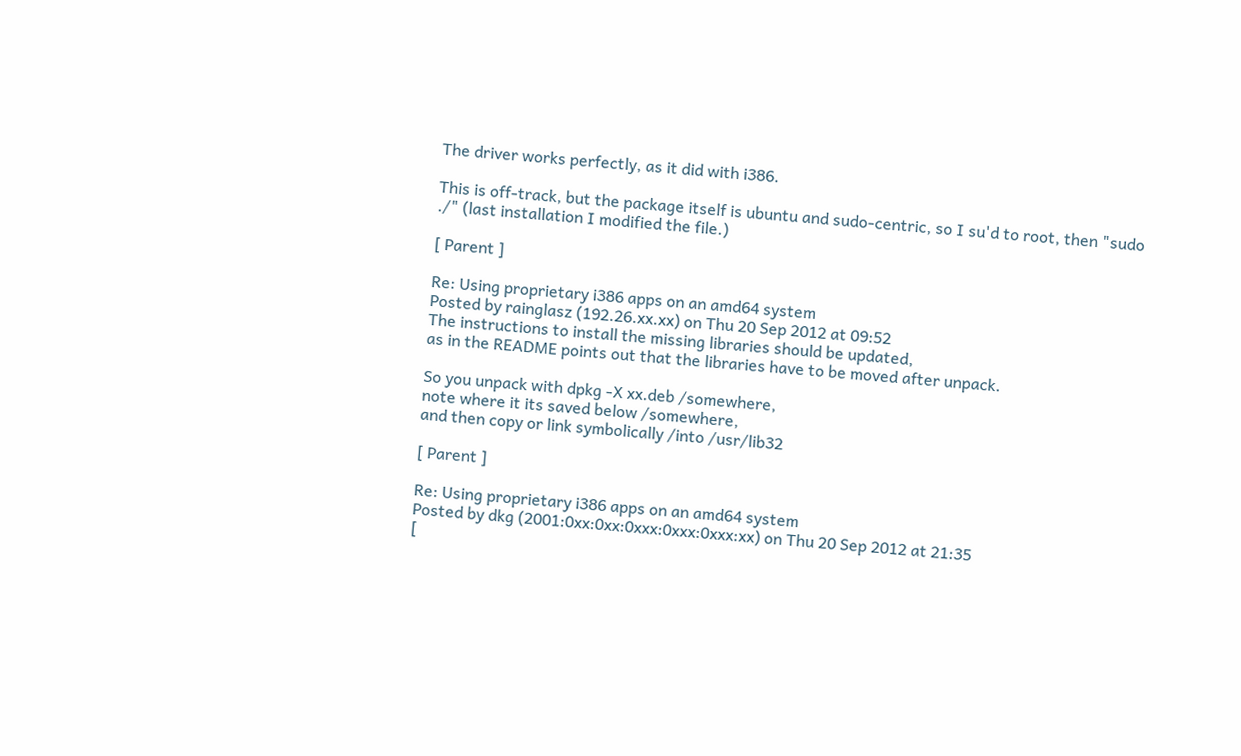The driver works perfectly, as it did with i386.

This is off-track, but the package itself is ubuntu and sudo-centric, so I su'd to root, then "sudo ./" (last installation I modified the file.)

[ Parent ]

Re: Using proprietary i386 apps on an amd64 system
Posted by rainglasz (192.26.xx.xx) on Thu 20 Sep 2012 at 09:52
The instructions to install the missing libraries should be updated,
as in the README points out that the libraries have to be moved after unpack.

So you unpack with dpkg -X xx.deb /somewhere,
note where it its saved below /somewhere,
and then copy or link symbolically /into /usr/lib32

[ Parent ]

Re: Using proprietary i386 apps on an amd64 system
Posted by dkg (2001:0xx:0xx:0xxx:0xxx:0xxx:xx) on Thu 20 Sep 2012 at 21:35
[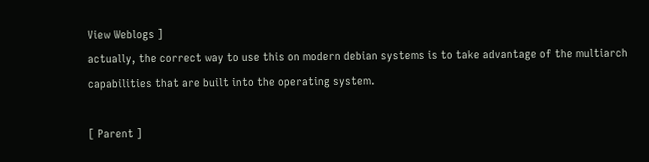View Weblogs ]
actually, the correct way to use this on modern debian systems is to take advantage of the multiarch capabilities that are built into the operating system.

[ Parent ]